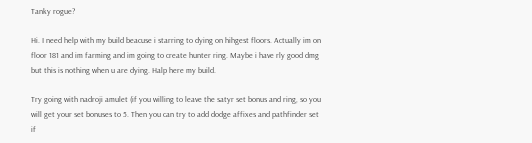Tanky rogue?

Hi. I need help with my build beacuse i starring to dying on hihgest floors. Actually im on floor 181 and im farming and im going to create hunter ring. Maybe i have rly good dmg but this is nothing when u are dying. Halp here my build.

Try going with nadroji amulet (if you willing to leave the satyr set bonus and ring, so you will get your set bonuses to 5. Then you can try to add dodge affixes and pathfinder set if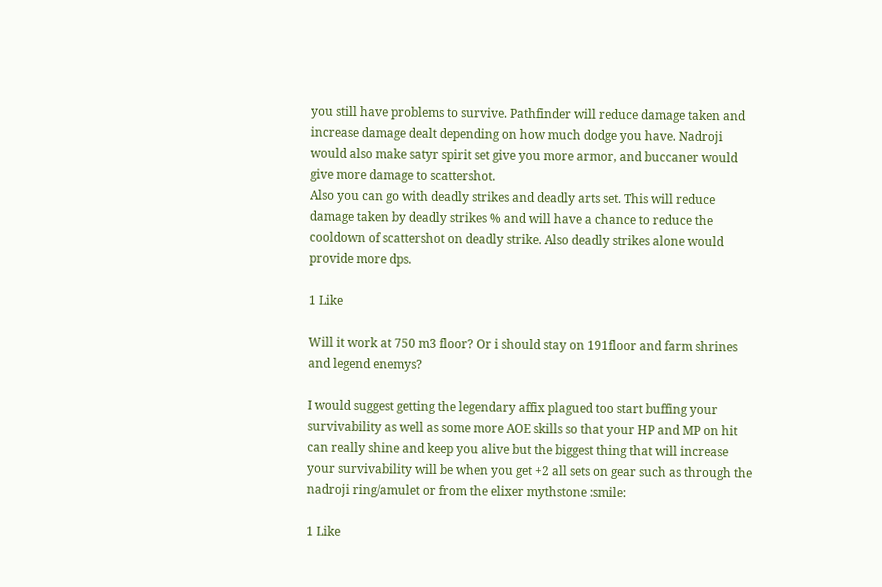you still have problems to survive. Pathfinder will reduce damage taken and increase damage dealt depending on how much dodge you have. Nadroji would also make satyr spirit set give you more armor, and buccaner would give more damage to scattershot.
Also you can go with deadly strikes and deadly arts set. This will reduce damage taken by deadly strikes % and will have a chance to reduce the cooldown of scattershot on deadly strike. Also deadly strikes alone would provide more dps.

1 Like

Will it work at 750 m3 floor? Or i should stay on 191floor and farm shrines and legend enemys?

I would suggest getting the legendary affix plagued too start buffing your survivability as well as some more AOE skills so that your HP and MP on hit can really shine and keep you alive but the biggest thing that will increase your survivability will be when you get +2 all sets on gear such as through the nadroji ring/amulet or from the elixer mythstone :smile:

1 Like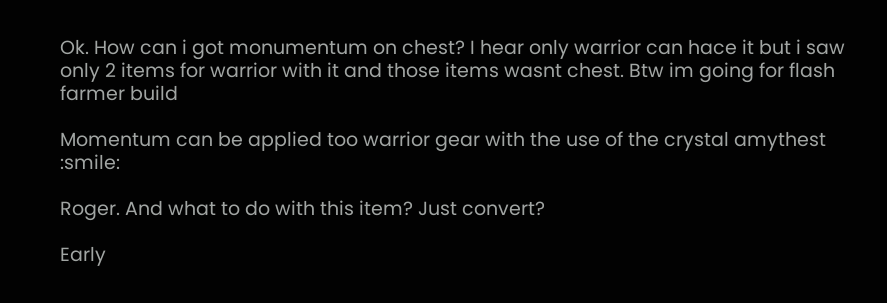Ok. How can i got monumentum on chest? I hear only warrior can hace it but i saw only 2 items for warrior with it and those items wasnt chest. Btw im going for flash farmer build

Momentum can be applied too warrior gear with the use of the crystal amythest :smile:

Roger. And what to do with this item? Just convert?

Early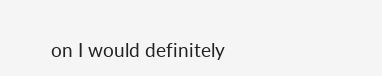on I would definitely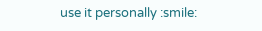use it personally :smile: